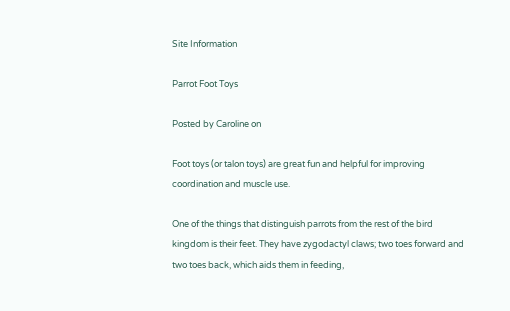Site Information

Parrot Foot Toys

Posted by Caroline on

Foot toys (or talon toys) are great fun and helpful for improving coordination and muscle use.

One of the things that distinguish parrots from the rest of the bird kingdom is their feet. They have zygodactyl claws; two toes forward and two toes back, which aids them in feeding,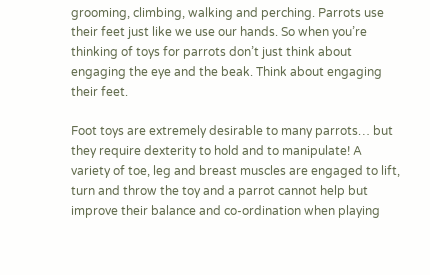grooming, climbing, walking and perching. Parrots use their feet just like we use our hands. So when you’re thinking of toys for parrots don’t just think about engaging the eye and the beak. Think about engaging their feet.

Foot toys are extremely desirable to many parrots… but they require dexterity to hold and to manipulate! A variety of toe, leg and breast muscles are engaged to lift, turn and throw the toy and a parrot cannot help but improve their balance and co-ordination when playing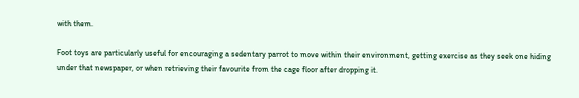with them.

Foot toys are particularly useful for encouraging a sedentary parrot to move within their environment, getting exercise as they seek one hiding under that newspaper, or when retrieving their favourite from the cage floor after dropping it.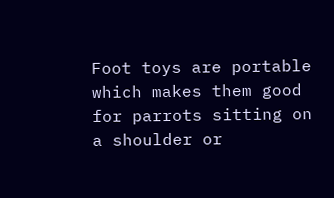Foot toys are portable which makes them good for parrots sitting on a shoulder or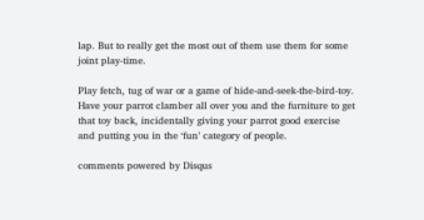lap. But to really get the most out of them use them for some joint play-time.

Play fetch, tug of war or a game of hide-and-seek-the-bird-toy. Have your parrot clamber all over you and the furniture to get that toy back, incidentally giving your parrot good exercise and putting you in the ‘fun’ category of people.

comments powered by Disqus